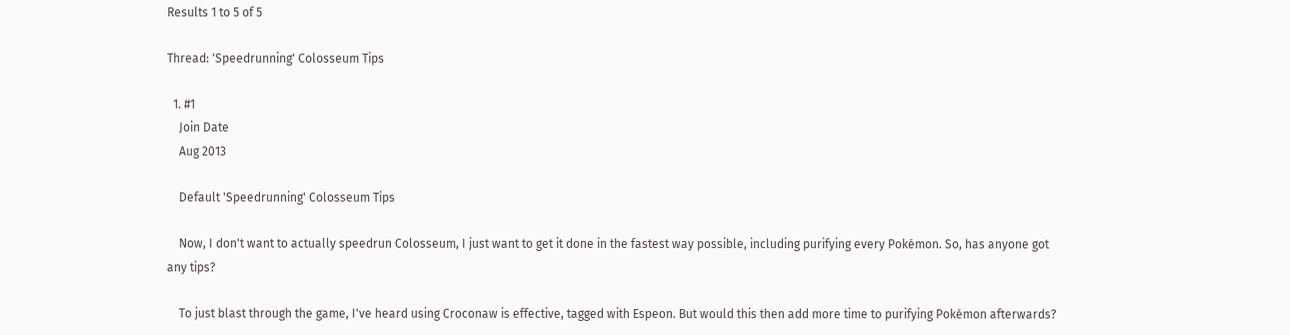Results 1 to 5 of 5

Thread: 'Speedrunning' Colosseum Tips

  1. #1
    Join Date
    Aug 2013

    Default 'Speedrunning' Colosseum Tips

    Now, I don't want to actually speedrun Colosseum, I just want to get it done in the fastest way possible, including purifying every Pokémon. So, has anyone got any tips?

    To just blast through the game, I've heard using Croconaw is effective, tagged with Espeon. But would this then add more time to purifying Pokémon afterwards?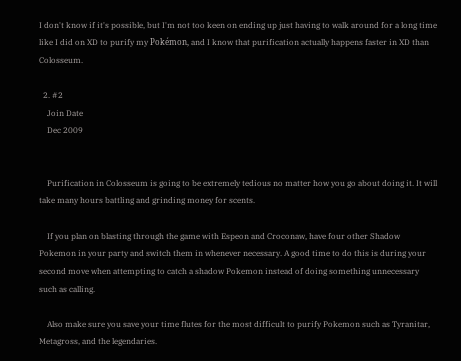I don't know if it's possible, but I'm not too keen on ending up just having to walk around for a long time like I did on XD to purify my Pokémon, and I know that purification actually happens faster in XD than Colosseum.

  2. #2
    Join Date
    Dec 2009


    Purification in Colosseum is going to be extremely tedious no matter how you go about doing it. It will take many hours battling and grinding money for scents.

    If you plan on blasting through the game with Espeon and Croconaw, have four other Shadow Pokemon in your party and switch them in whenever necessary. A good time to do this is during your second move when attempting to catch a shadow Pokemon instead of doing something unnecessary such as calling.

    Also make sure you save your time flutes for the most difficult to purify Pokemon such as Tyranitar, Metagross, and the legendaries.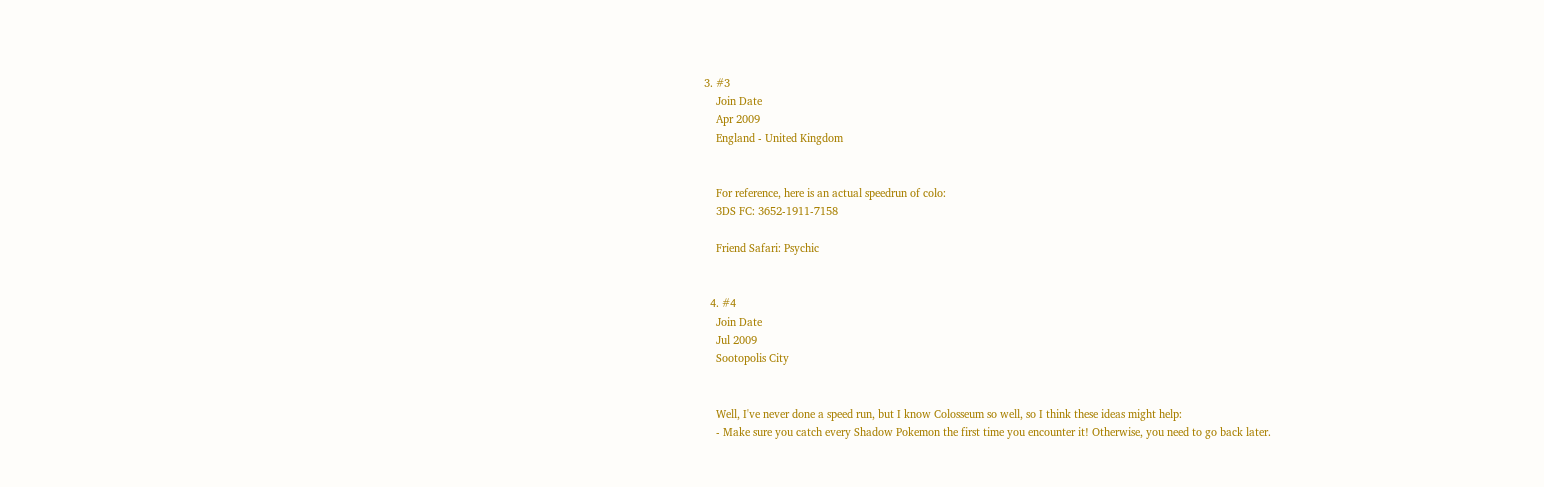3. #3
    Join Date
    Apr 2009
    England - United Kingdom


    For reference, here is an actual speedrun of colo:
    3DS FC: 3652-1911-7158

    Friend Safari: Psychic


  4. #4
    Join Date
    Jul 2009
    Sootopolis City


    Well, I've never done a speed run, but I know Colosseum so well, so I think these ideas might help:
    - Make sure you catch every Shadow Pokemon the first time you encounter it! Otherwise, you need to go back later.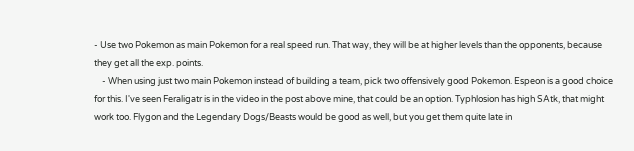- Use two Pokemon as main Pokemon for a real speed run. That way, they will be at higher levels than the opponents, because they get all the exp. points.
    - When using just two main Pokemon instead of building a team, pick two offensively good Pokemon. Espeon is a good choice for this. I've seen Feraligatr is in the video in the post above mine, that could be an option. Typhlosion has high SAtk, that might work too. Flygon and the Legendary Dogs/Beasts would be good as well, but you get them quite late in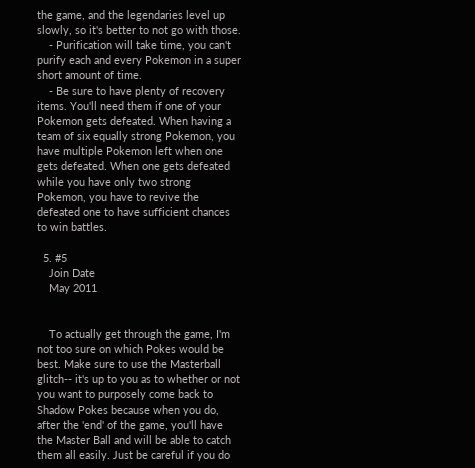the game, and the legendaries level up slowly, so it's better to not go with those.
    - Purification will take time, you can't purify each and every Pokemon in a super short amount of time.
    - Be sure to have plenty of recovery items. You'll need them if one of your Pokemon gets defeated. When having a team of six equally strong Pokemon, you have multiple Pokemon left when one gets defeated. When one gets defeated while you have only two strong Pokemon, you have to revive the defeated one to have sufficient chances to win battles.

  5. #5
    Join Date
    May 2011


    To actually get through the game, I'm not too sure on which Pokes would be best. Make sure to use the Masterball glitch-- it's up to you as to whether or not you want to purposely come back to Shadow Pokes because when you do, after the 'end' of the game, you'll have the Master Ball and will be able to catch them all easily. Just be careful if you do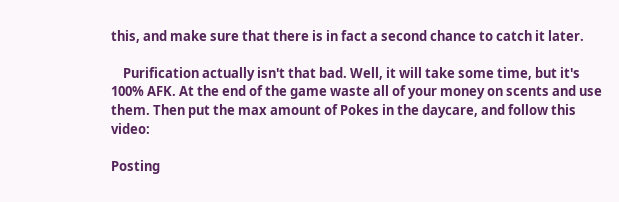this, and make sure that there is in fact a second chance to catch it later.

    Purification actually isn't that bad. Well, it will take some time, but it's 100% AFK. At the end of the game waste all of your money on scents and use them. Then put the max amount of Pokes in the daycare, and follow this video:

Posting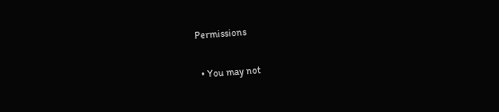Permissions

  • You may not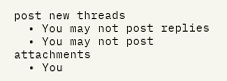post new threads
  • You may not post replies
  • You may not post attachments
  • You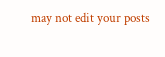may not edit your posts